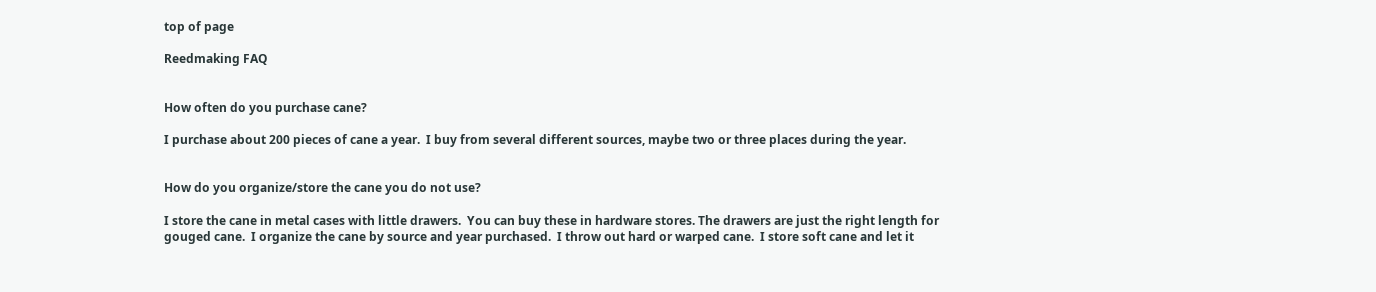top of page

Reedmaking FAQ


How often do you purchase cane?

I purchase about 200 pieces of cane a year.  I buy from several different sources, maybe two or three places during the year.


How do you organize/store the cane you do not use?

I store the cane in metal cases with little drawers.  You can buy these in hardware stores. The drawers are just the right length for gouged cane.  I organize the cane by source and year purchased.  I throw out hard or warped cane.  I store soft cane and let it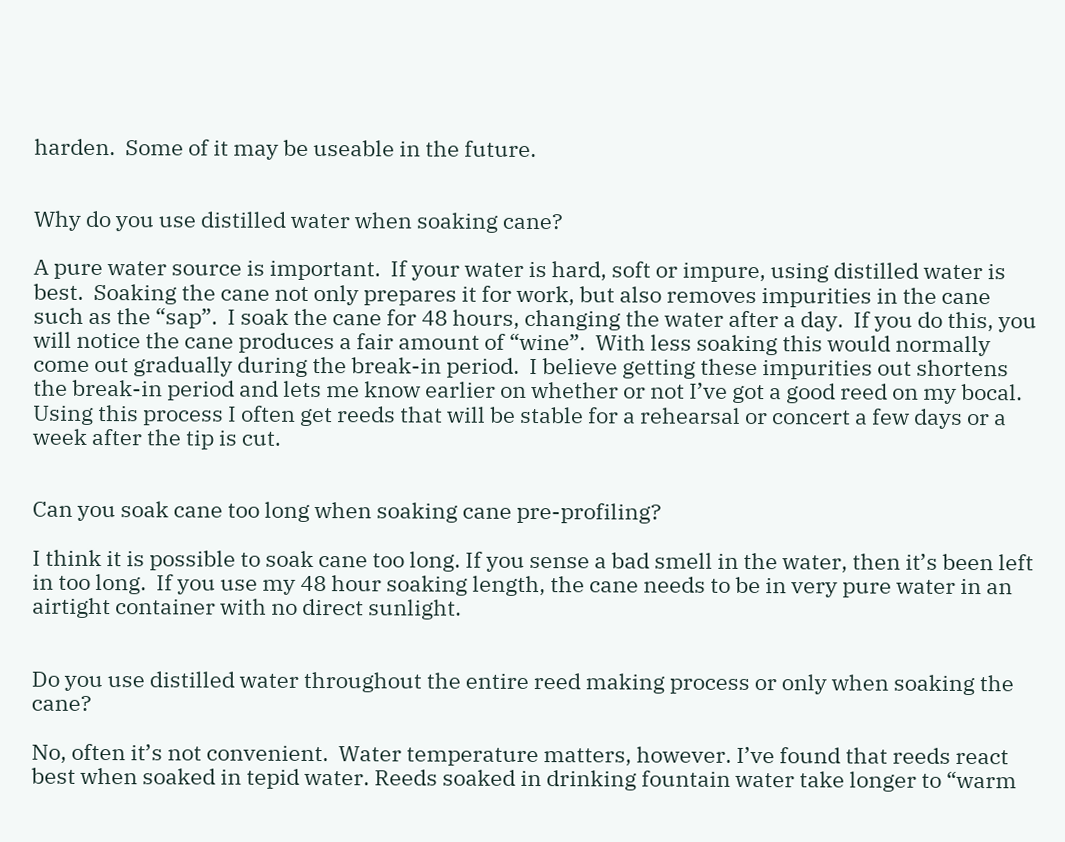harden.  Some of it may be useable in the future.


Why do you use distilled water when soaking cane?

A pure water source is important.  If your water is hard, soft or impure, using distilled water is best.  Soaking the cane not only prepares it for work, but also removes impurities in the cane such as the “sap”.  I soak the cane for 48 hours, changing the water after a day.  If you do this, you will notice the cane produces a fair amount of “wine”.  With less soaking this would normally come out gradually during the break-in period.  I believe getting these impurities out shortens the break-in period and lets me know earlier on whether or not I’ve got a good reed on my bocal.  Using this process I often get reeds that will be stable for a rehearsal or concert a few days or a week after the tip is cut.


Can you soak cane too long when soaking cane pre-profiling?

I think it is possible to soak cane too long. If you sense a bad smell in the water, then it’s been left in too long.  If you use my 48 hour soaking length, the cane needs to be in very pure water in an airtight container with no direct sunlight.


Do you use distilled water throughout the entire reed making process or only when soaking the cane?

No, often it’s not convenient.  Water temperature matters, however. I’ve found that reeds react best when soaked in tepid water. Reeds soaked in drinking fountain water take longer to “warm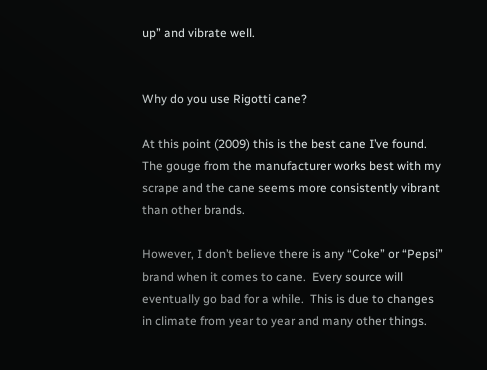up” and vibrate well.


Why do you use Rigotti cane?

At this point (2009) this is the best cane I’ve found.  The gouge from the manufacturer works best with my scrape and the cane seems more consistently vibrant than other brands.

However, I don’t believe there is any “Coke” or “Pepsi” brand when it comes to cane.  Every source will eventually go bad for a while.  This is due to changes in climate from year to year and many other things.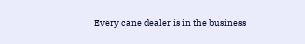Every cane dealer is in the business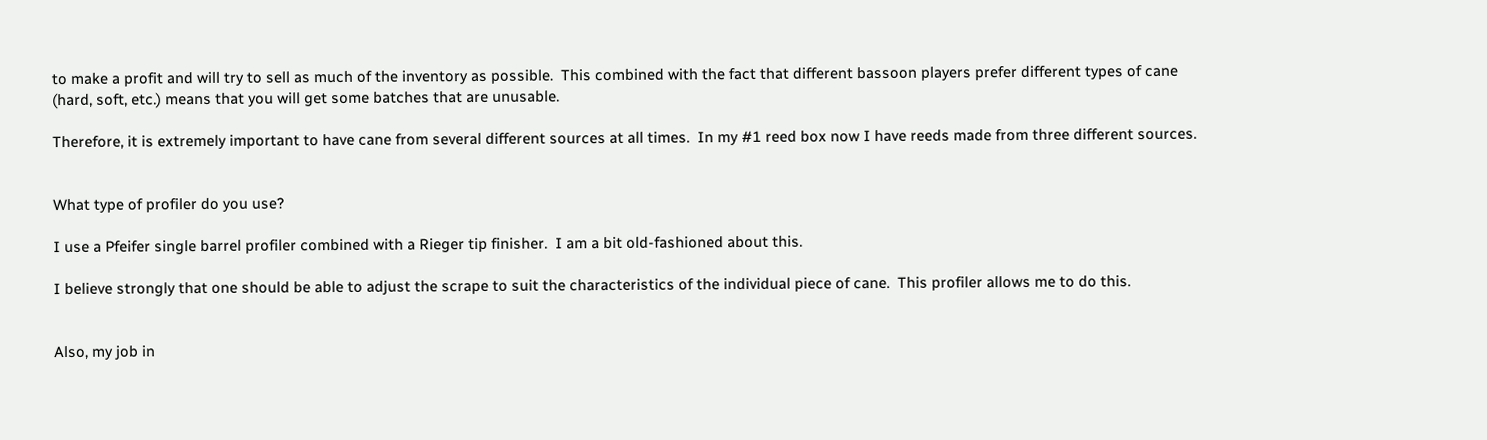to make a profit and will try to sell as much of the inventory as possible.  This combined with the fact that different bassoon players prefer different types of cane (hard, soft, etc.) means that you will get some batches that are unusable.

Therefore, it is extremely important to have cane from several different sources at all times.  In my #1 reed box now I have reeds made from three different sources.


What type of profiler do you use?

I use a Pfeifer single barrel profiler combined with a Rieger tip finisher.  I am a bit old-fashioned about this.

I believe strongly that one should be able to adjust the scrape to suit the characteristics of the individual piece of cane.  This profiler allows me to do this.


Also, my job in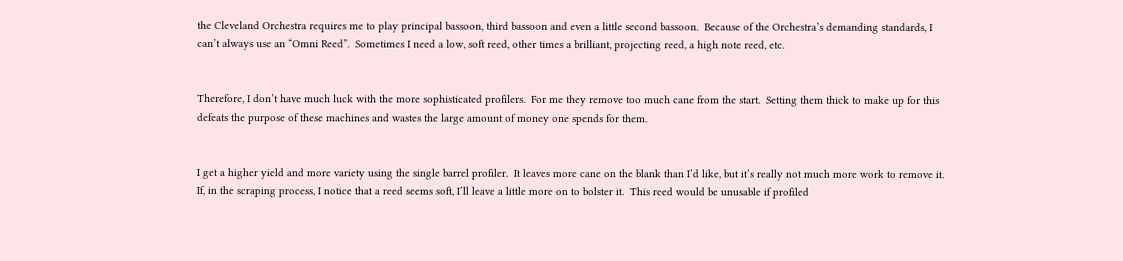the Cleveland Orchestra requires me to play principal bassoon, third bassoon and even a little second bassoon.  Because of the Orchestra’s demanding standards, I can’t always use an “Omni Reed”.  Sometimes I need a low, soft reed, other times a brilliant, projecting reed, a high note reed, etc.


Therefore, I don’t have much luck with the more sophisticated profilers.  For me they remove too much cane from the start.  Setting them thick to make up for this defeats the purpose of these machines and wastes the large amount of money one spends for them.


I get a higher yield and more variety using the single barrel profiler.  It leaves more cane on the blank than I’d like, but it’s really not much more work to remove it.  If, in the scraping process, I notice that a reed seems soft, I’ll leave a little more on to bolster it.  This reed would be unusable if profiled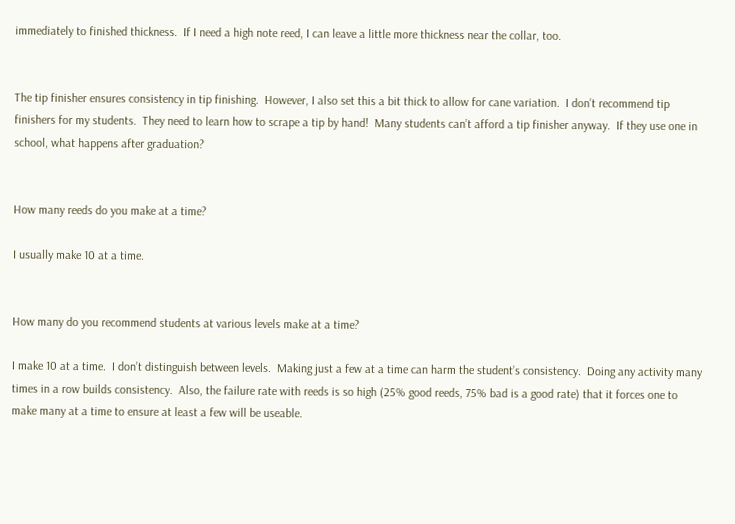immediately to finished thickness.  If I need a high note reed, I can leave a little more thickness near the collar, too.


The tip finisher ensures consistency in tip finishing.  However, I also set this a bit thick to allow for cane variation.  I don’t recommend tip finishers for my students.  They need to learn how to scrape a tip by hand!  Many students can’t afford a tip finisher anyway.  If they use one in school, what happens after graduation?


How many reeds do you make at a time?

I usually make 10 at a time.


How many do you recommend students at various levels make at a time?

I make 10 at a time.  I don’t distinguish between levels.  Making just a few at a time can harm the student’s consistency.  Doing any activity many times in a row builds consistency.  Also, the failure rate with reeds is so high (25% good reeds, 75% bad is a good rate) that it forces one to make many at a time to ensure at least a few will be useable.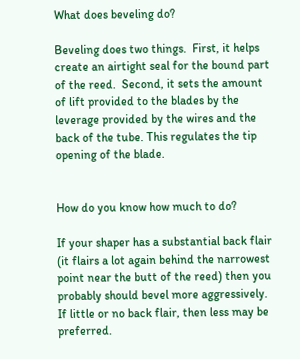What does beveling do?

Beveling does two things.  First, it helps create an airtight seal for the bound part of the reed.  Second, it sets the amount of lift provided to the blades by the leverage provided by the wires and the back of the tube. This regulates the tip opening of the blade.


How do you know how much to do?

If your shaper has a substantial back flair (it flairs a lot again behind the narrowest point near the butt of the reed) then you probably should bevel more aggressively.  If little or no back flair, then less may be preferred.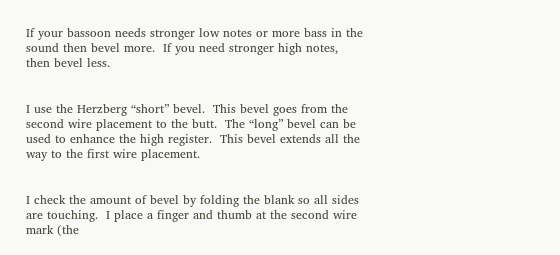If your bassoon needs stronger low notes or more bass in the sound then bevel more.  If you need stronger high notes, then bevel less.


I use the Herzberg “short” bevel.  This bevel goes from the second wire placement to the butt.  The “long” bevel can be used to enhance the high register.  This bevel extends all the way to the first wire placement.


I check the amount of bevel by folding the blank so all sides are touching.  I place a finger and thumb at the second wire mark (the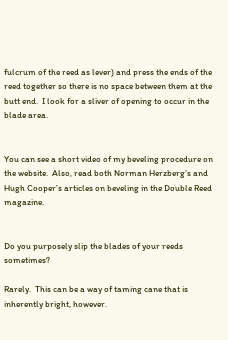fulcrum of the reed as lever) and press the ends of the reed together so there is no space between them at the butt end.  I look for a sliver of opening to occur in the blade area.


You can see a short video of my beveling procedure on the website.  Also, read both Norman Herzberg’s and Hugh Cooper’s articles on beveling in the Double Reed magazine.


Do you purposely slip the blades of your reeds sometimes?

Rarely.  This can be a way of taming cane that is inherently bright, however.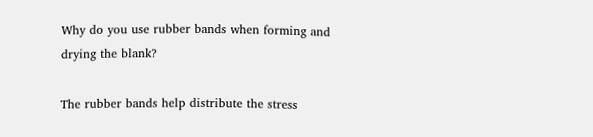Why do you use rubber bands when forming and drying the blank?

The rubber bands help distribute the stress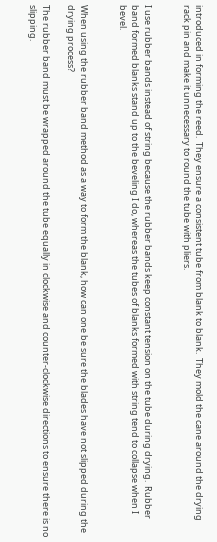introduced in forming the reed.  They ensure a consistent tube from blank to blank.  They mold the cane around the drying rack pin and make it unnecessary to round the tube with pliers.


I use rubber bands instead of string because the rubber bands keep constant tension on the tube during drying.  Rubber band formed blanks stand up to the beveling I do, whereas the tubes of blanks formed with string tend to collapse when I bevel.


When using the rubber band method as a way to form the blank, how can one be sure the blades have not slipped during the drying process?

The rubber band must be wrapped around the tube equally in clockwise and counter-clockwise directions to ensure there is no slipping.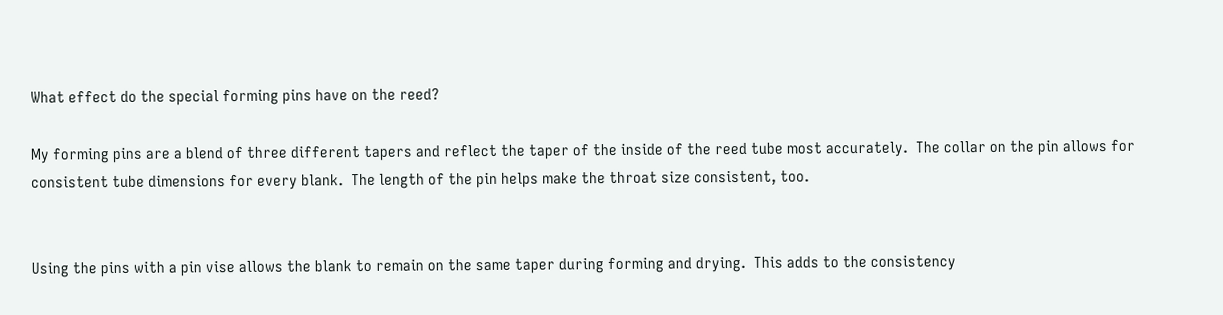What effect do the special forming pins have on the reed?

My forming pins are a blend of three different tapers and reflect the taper of the inside of the reed tube most accurately.  The collar on the pin allows for consistent tube dimensions for every blank.  The length of the pin helps make the throat size consistent, too.


Using the pins with a pin vise allows the blank to remain on the same taper during forming and drying.  This adds to the consistency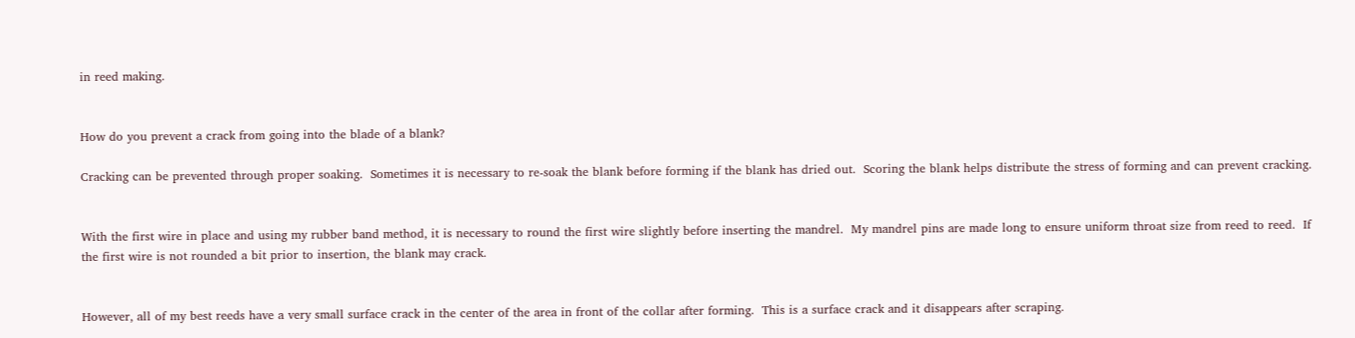in reed making.


How do you prevent a crack from going into the blade of a blank?

Cracking can be prevented through proper soaking.  Sometimes it is necessary to re-soak the blank before forming if the blank has dried out.  Scoring the blank helps distribute the stress of forming and can prevent cracking.


With the first wire in place and using my rubber band method, it is necessary to round the first wire slightly before inserting the mandrel.  My mandrel pins are made long to ensure uniform throat size from reed to reed.  If the first wire is not rounded a bit prior to insertion, the blank may crack.


However, all of my best reeds have a very small surface crack in the center of the area in front of the collar after forming.  This is a surface crack and it disappears after scraping.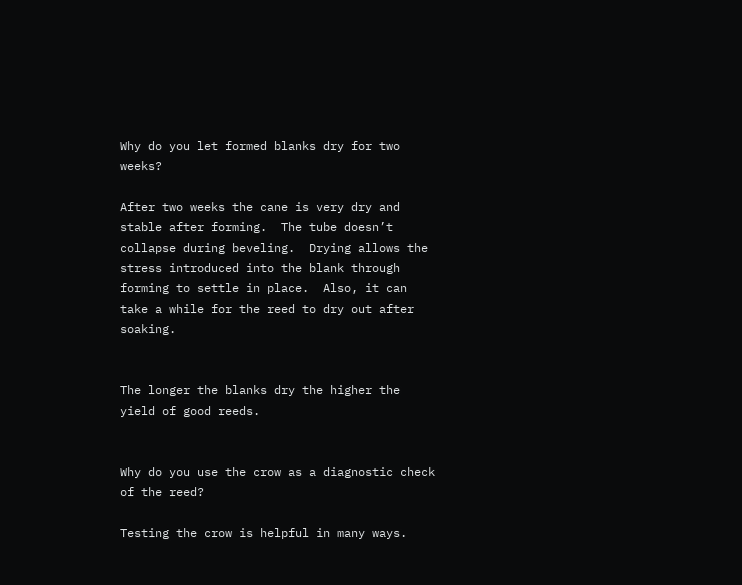Why do you let formed blanks dry for two weeks?

After two weeks the cane is very dry and stable after forming.  The tube doesn’t collapse during beveling.  Drying allows the stress introduced into the blank through forming to settle in place.  Also, it can take a while for the reed to dry out after soaking.


The longer the blanks dry the higher the yield of good reeds.


Why do you use the crow as a diagnostic check of the reed?

Testing the crow is helpful in many ways.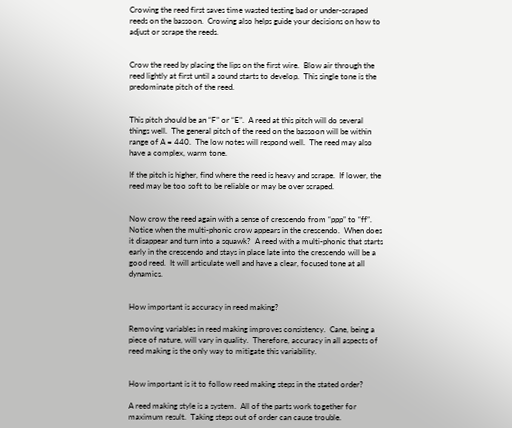Crowing the reed first saves time wasted testing bad or under-scraped reeds on the bassoon.  Crowing also helps guide your decisions on how to adjust or scrape the reeds.


Crow the reed by placing the lips on the first wire.  Blow air through the reed lightly at first until a sound starts to develop.  This single tone is the predominate pitch of the reed.


This pitch should be an “F” or “E”.  A reed at this pitch will do several things well.  The general pitch of the reed on the bassoon will be within range of A = 440.  The low notes will respond well.  The reed may also have a complex, warm tone.

If the pitch is higher, find where the reed is heavy and scrape.  If lower, the reed may be too soft to be reliable or may be over scraped.


Now crow the reed again with a sense of crescendo from “ppp” to “ff”.  Notice when the multi-phonic crow appears in the crescendo.  When does it disappear and turn into a squawk?  A reed with a multi-phonic that starts early in the crescendo and stays in place late into the crescendo will be a good reed.  It will articulate well and have a clear, focused tone at all dynamics.


How important is accuracy in reed making?

Removing variables in reed making improves consistency.  Cane, being a piece of nature, will vary in quality.  Therefore, accuracy in all aspects of reed making is the only way to mitigate this variability.


How important is it to follow reed making steps in the stated order?

A reed making style is a system.  All of the parts work together for maximum result.  Taking steps out of order can cause trouble.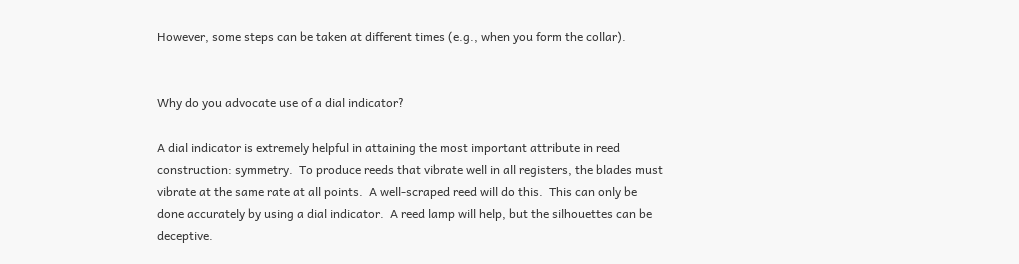However, some steps can be taken at different times (e.g., when you form the collar).


Why do you advocate use of a dial indicator?

A dial indicator is extremely helpful in attaining the most important attribute in reed construction: symmetry.  To produce reeds that vibrate well in all registers, the blades must vibrate at the same rate at all points.  A well-scraped reed will do this.  This can only be  done accurately by using a dial indicator.  A reed lamp will help, but the silhouettes can be deceptive.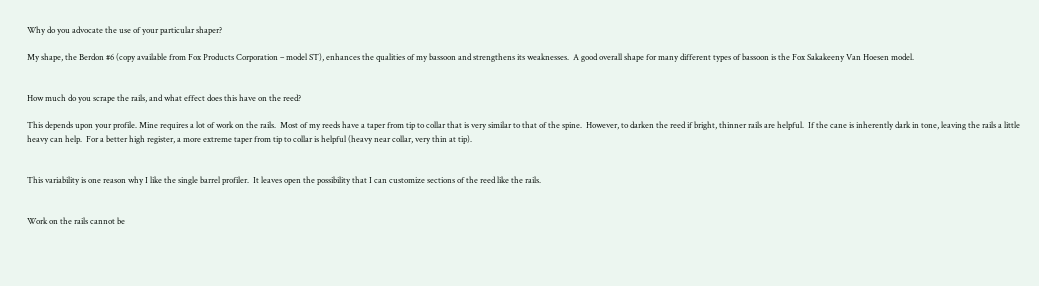Why do you advocate the use of your particular shaper?

My shape, the Berdon #6 (copy available from Fox Products Corporation – model ST), enhances the qualities of my bassoon and strengthens its weaknesses.  A good overall shape for many different types of bassoon is the Fox Sakakeeny Van Hoesen model.


How much do you scrape the rails, and what effect does this have on the reed?

This depends upon your profile. Mine requires a lot of work on the rails.  Most of my reeds have a taper from tip to collar that is very similar to that of the spine.  However, to darken the reed if bright, thinner rails are helpful.  If the cane is inherently dark in tone, leaving the rails a little heavy can help.  For a better high register, a more extreme taper from tip to collar is helpful (heavy near collar, very thin at tip).


This variability is one reason why I like the single barrel profiler.  It leaves open the possibility that I can customize sections of the reed like the rails.


Work on the rails cannot be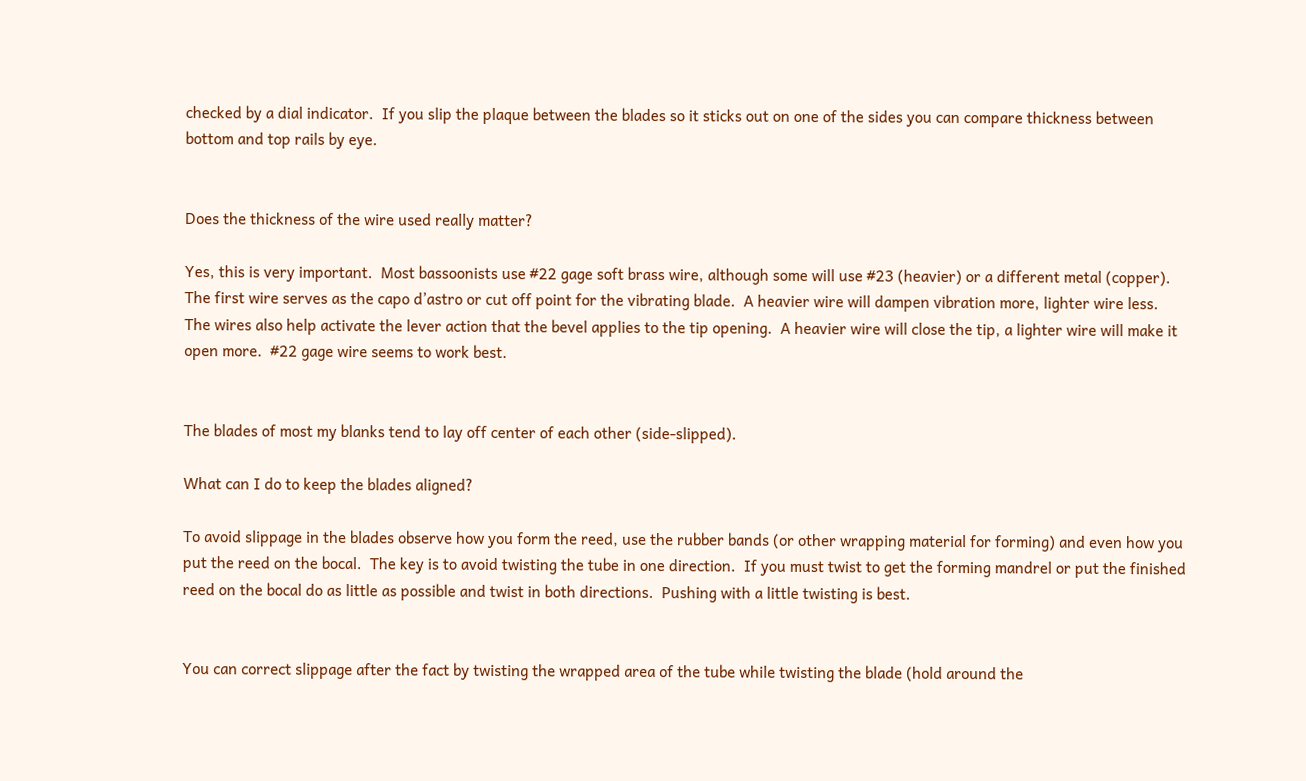checked by a dial indicator.  If you slip the plaque between the blades so it sticks out on one of the sides you can compare thickness between bottom and top rails by eye.


Does the thickness of the wire used really matter?

Yes, this is very important.  Most bassoonists use #22 gage soft brass wire, although some will use #23 (heavier) or a different metal (copper).  The first wire serves as the capo d’astro or cut off point for the vibrating blade.  A heavier wire will dampen vibration more, lighter wire less.  The wires also help activate the lever action that the bevel applies to the tip opening.  A heavier wire will close the tip, a lighter wire will make it open more.  #22 gage wire seems to work best.


The blades of most my blanks tend to lay off center of each other (side-slipped).

What can I do to keep the blades aligned?

To avoid slippage in the blades observe how you form the reed, use the rubber bands (or other wrapping material for forming) and even how you put the reed on the bocal.  The key is to avoid twisting the tube in one direction.  If you must twist to get the forming mandrel or put the finished reed on the bocal do as little as possible and twist in both directions.  Pushing with a little twisting is best.


You can correct slippage after the fact by twisting the wrapped area of the tube while twisting the blade (hold around the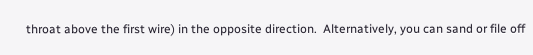throat above the first wire) in the opposite direction.  Alternatively, you can sand or file off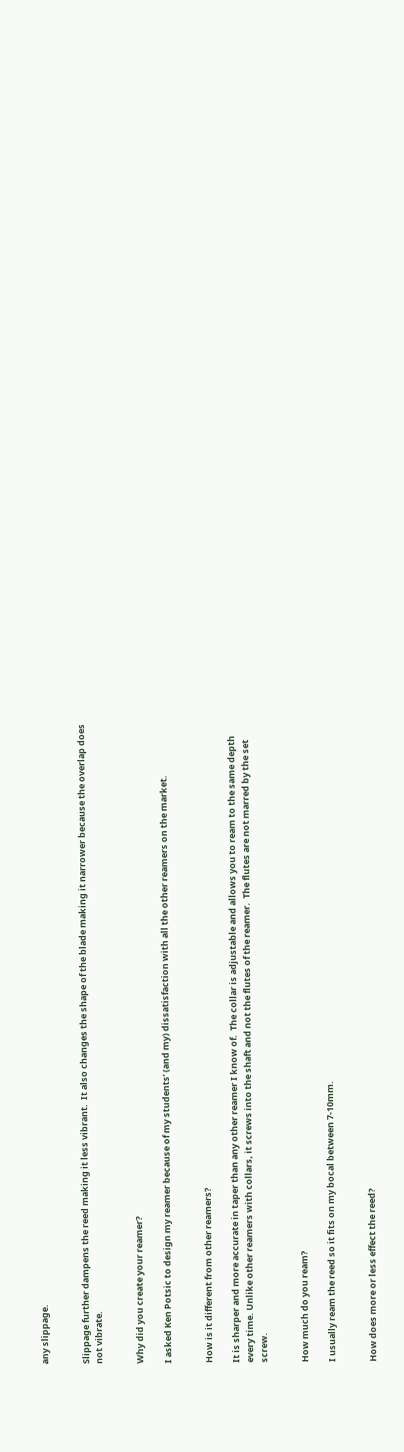any slippage.


Slippage further dampens the reed making it less vibrant.  It also changes the shape of the blade making it narrower because the overlap does not vibrate.


Why did you create your reamer?

I asked Ken Potsic to design my reamer because of my students’ (and my) dissatisfaction with all the other reamers on the market.


How is it different from other reamers?

It is sharper and more accurate in taper than any other reamer I know of.  The collar is adjustable and allows you to ream to the same depth every time. Unlike other reamers with collars, it screws into the shaft and not the flutes of the reamer.  The flutes are not marred by the set screw.


How much do you ream?

I usually ream the reed so it fits on my bocal between 7-10mm.


How does more or less effect the reed?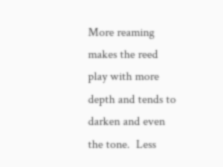More reaming makes the reed play with more depth and tends to darken and even the tone.  Less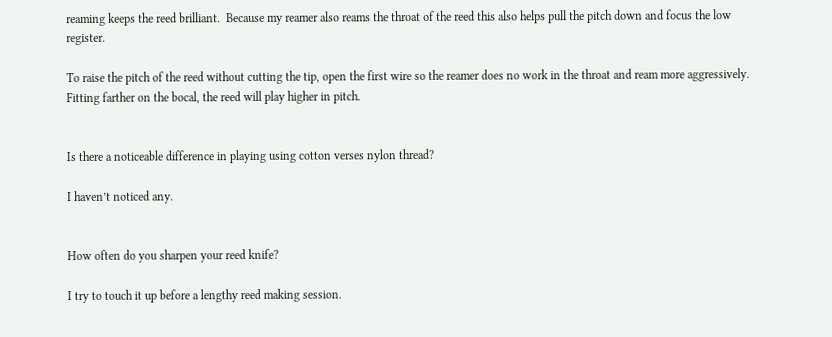reaming keeps the reed brilliant.  Because my reamer also reams the throat of the reed this also helps pull the pitch down and focus the low register.

To raise the pitch of the reed without cutting the tip, open the first wire so the reamer does no work in the throat and ream more aggressively.  Fitting farther on the bocal, the reed will play higher in pitch.


Is there a noticeable difference in playing using cotton verses nylon thread?

I haven’t noticed any.


How often do you sharpen your reed knife?

I try to touch it up before a lengthy reed making session.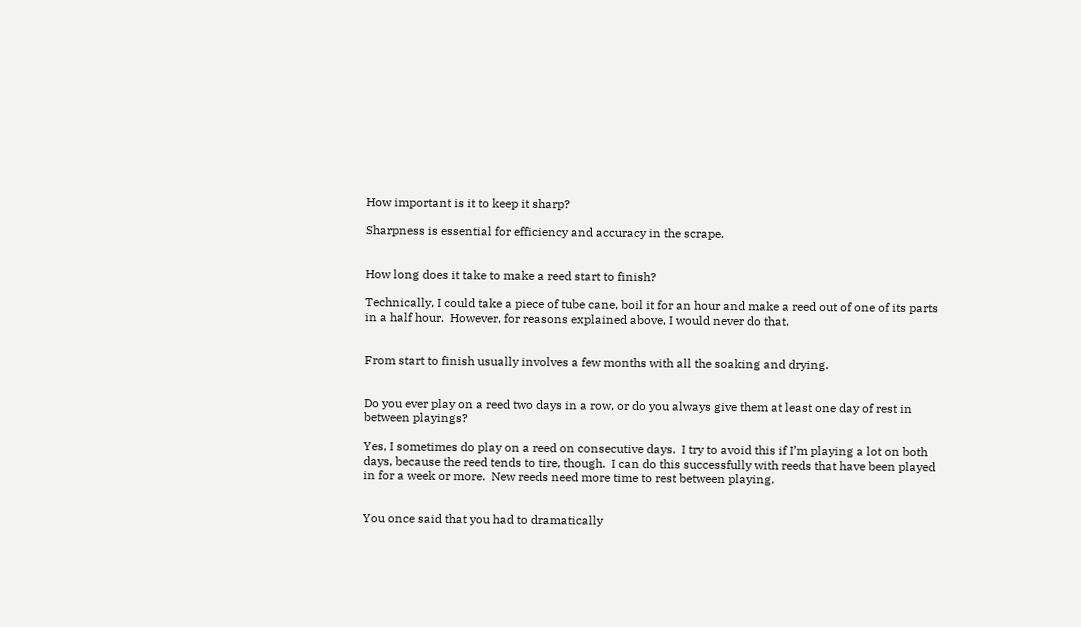How important is it to keep it sharp?

Sharpness is essential for efficiency and accuracy in the scrape.


How long does it take to make a reed start to finish?

Technically, I could take a piece of tube cane, boil it for an hour and make a reed out of one of its parts in a half hour.  However, for reasons explained above, I would never do that.


From start to finish usually involves a few months with all the soaking and drying.


Do you ever play on a reed two days in a row, or do you always give them at least one day of rest in between playings?

Yes, I sometimes do play on a reed on consecutive days.  I try to avoid this if I’m playing a lot on both days, because the reed tends to tire, though.  I can do this successfully with reeds that have been played in for a week or more.  New reeds need more time to rest between playing.


You once said that you had to dramatically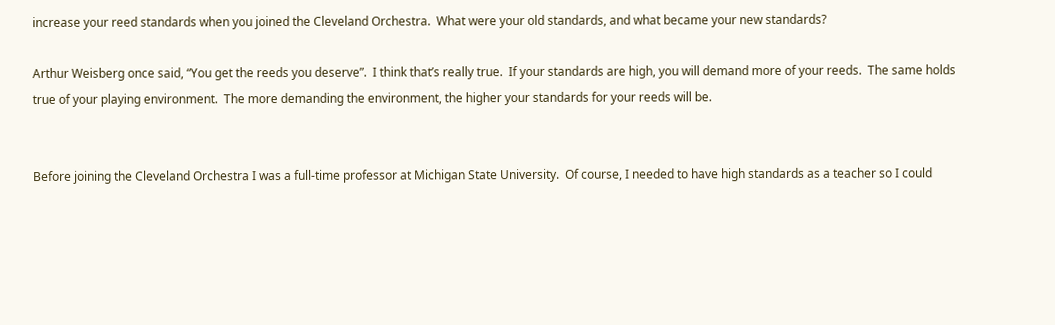increase your reed standards when you joined the Cleveland Orchestra.  What were your old standards, and what became your new standards?

Arthur Weisberg once said, “You get the reeds you deserve”.  I think that’s really true.  If your standards are high, you will demand more of your reeds.  The same holds true of your playing environment.  The more demanding the environment, the higher your standards for your reeds will be.


Before joining the Cleveland Orchestra I was a full-time professor at Michigan State University.  Of course, I needed to have high standards as a teacher so I could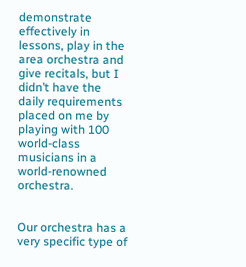demonstrate effectively in lessons, play in the area orchestra and give recitals, but I didn’t have the daily requirements placed on me by playing with 100 world-class musicians in a world-renowned orchestra.


Our orchestra has a very specific type of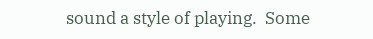sound a style of playing.  Some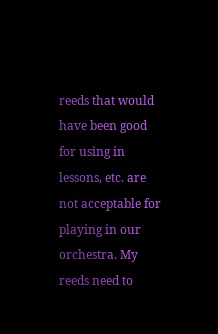reeds that would have been good for using in lessons, etc. are not acceptable for playing in our orchestra. My reeds need to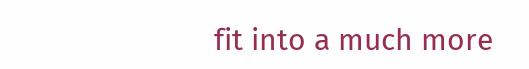fit into a much more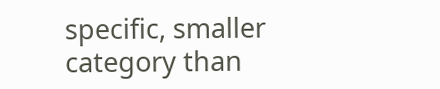specific, smaller category than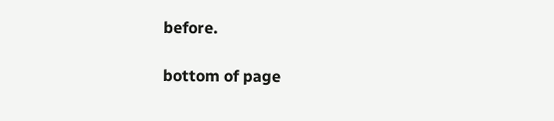before.

bottom of page